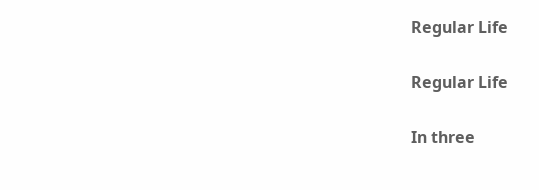Regular Life

Regular Life

In three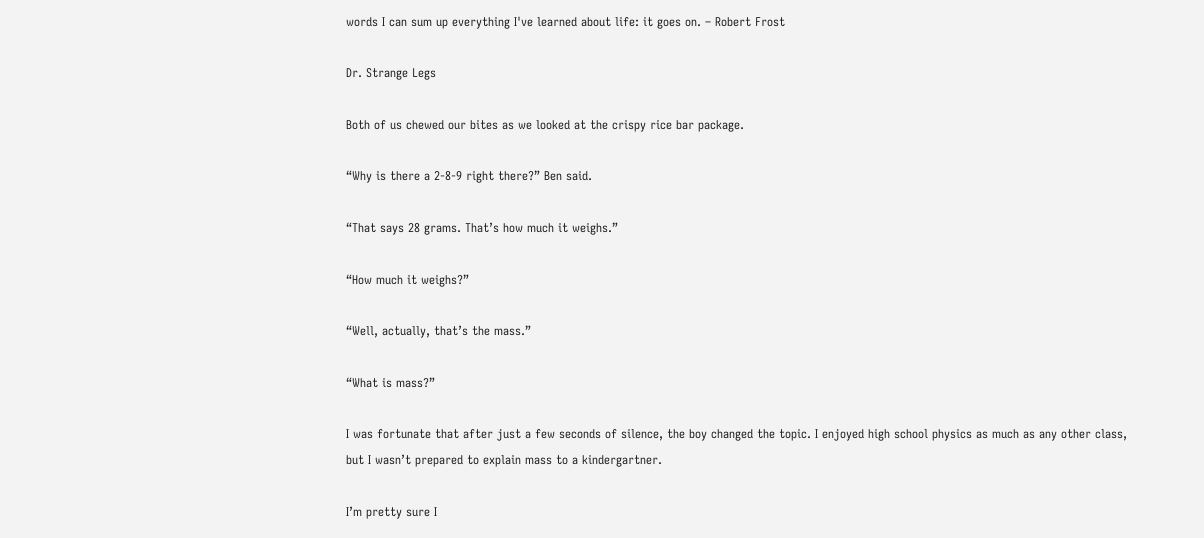words I can sum up everything I've learned about life: it goes on. – Robert Frost

Dr. Strange Legs

Both of us chewed our bites as we looked at the crispy rice bar package.

“Why is there a 2-8-9 right there?” Ben said.

“That says 28 grams. That’s how much it weighs.”

“How much it weighs?”

“Well, actually, that’s the mass.”

“What is mass?”

I was fortunate that after just a few seconds of silence, the boy changed the topic. I enjoyed high school physics as much as any other class, but I wasn’t prepared to explain mass to a kindergartner.

I’m pretty sure I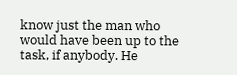know just the man who would have been up to the task, if anybody. He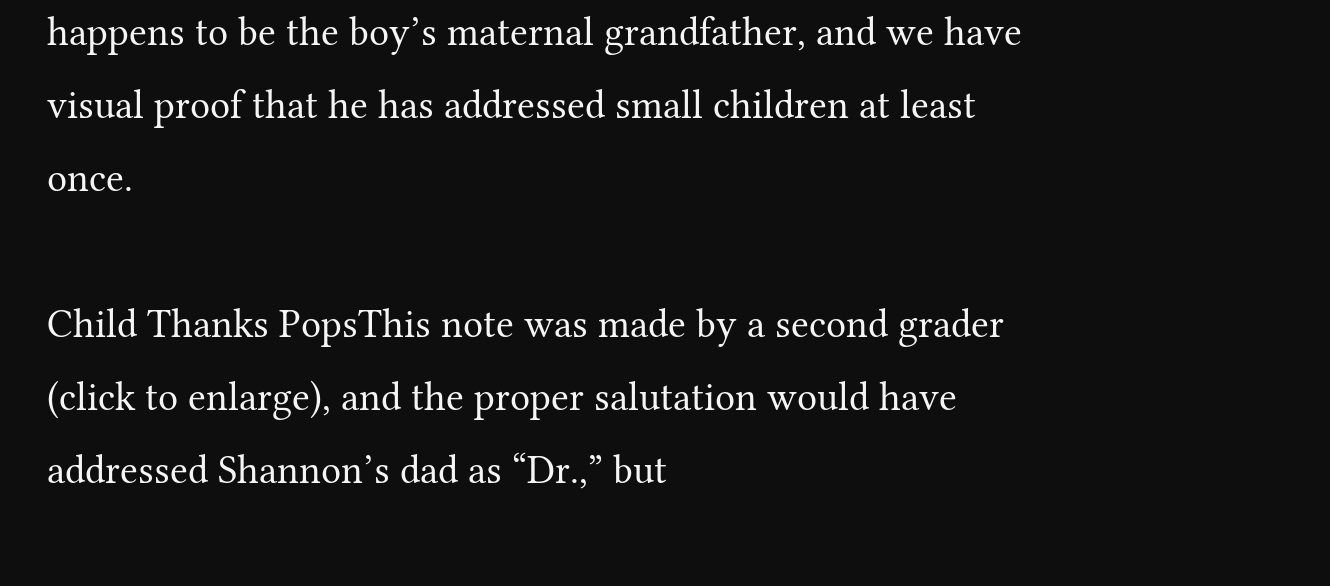happens to be the boy’s maternal grandfather, and we have visual proof that he has addressed small children at least once.

Child Thanks PopsThis note was made by a second grader (click to enlarge), and the proper salutation would have addressed Shannon’s dad as “Dr.,” but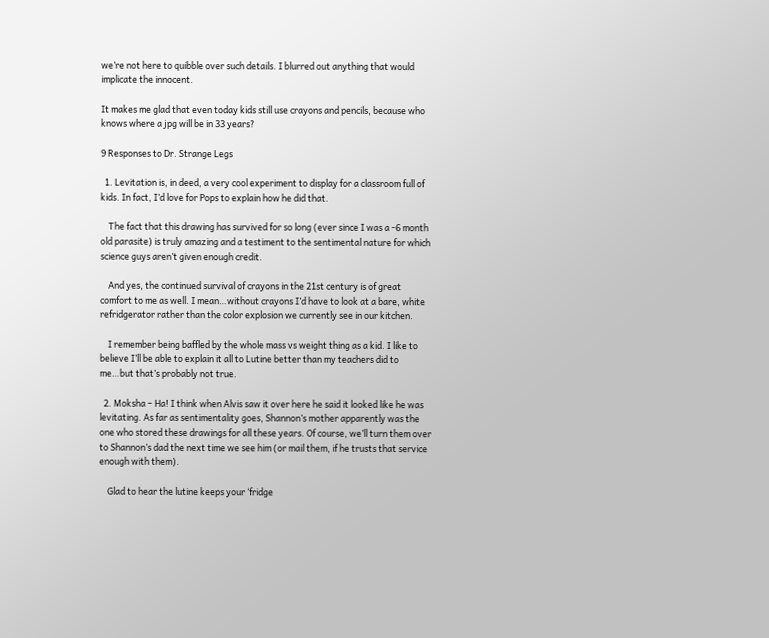we’re not here to quibble over such details. I blurred out anything that would implicate the innocent.

It makes me glad that even today kids still use crayons and pencils, because who knows where a jpg will be in 33 years?

9 Responses to Dr. Strange Legs

  1. Levitation is, in deed, a very cool experiment to display for a classroom full of kids. In fact, I’d love for Pops to explain how he did that.

    The fact that this drawing has survived for so long (ever since I was a -6 month old parasite) is truly amazing and a testiment to the sentimental nature for which science guys aren’t given enough credit.

    And yes, the continued survival of crayons in the 21st century is of great comfort to me as well. I mean…without crayons I’d have to look at a bare, white refridgerator rather than the color explosion we currently see in our kitchen.

    I remember being baffled by the whole mass vs weight thing as a kid. I like to believe I’ll be able to explain it all to Lutine better than my teachers did to me…but that’s probably not true.

  2. Moksha – Ha! I think when Alvis saw it over here he said it looked like he was levitating. As far as sentimentality goes, Shannon’s mother apparently was the one who stored these drawings for all these years. Of course, we’ll turn them over to Shannon’s dad the next time we see him (or mail them, if he trusts that service enough with them).

    Glad to hear the lutine keeps your ‘fridge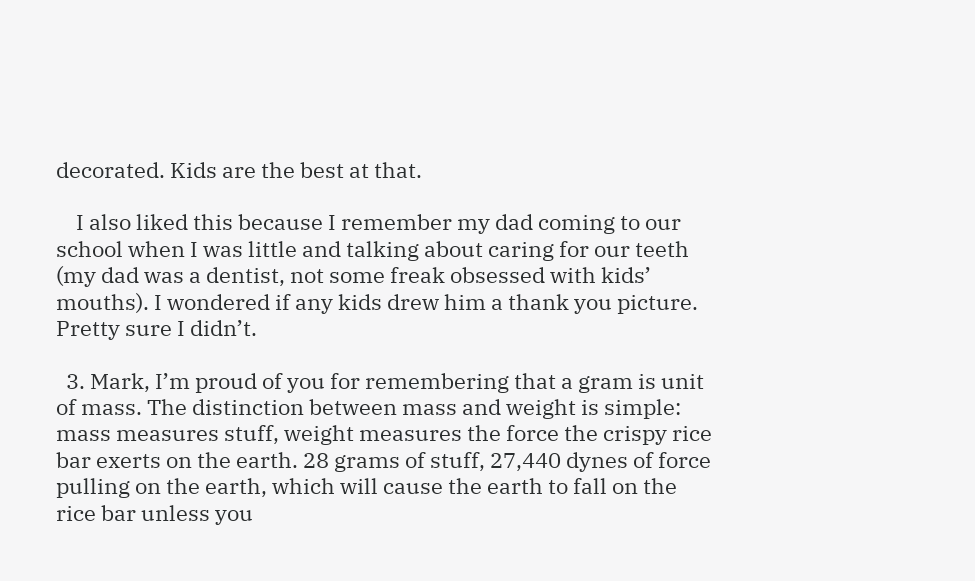decorated. Kids are the best at that.

    I also liked this because I remember my dad coming to our school when I was little and talking about caring for our teeth (my dad was a dentist, not some freak obsessed with kids’ mouths). I wondered if any kids drew him a thank you picture. Pretty sure I didn’t.

  3. Mark, I’m proud of you for remembering that a gram is unit of mass. The distinction between mass and weight is simple: mass measures stuff, weight measures the force the crispy rice bar exerts on the earth. 28 grams of stuff, 27,440 dynes of force pulling on the earth, which will cause the earth to fall on the rice bar unless you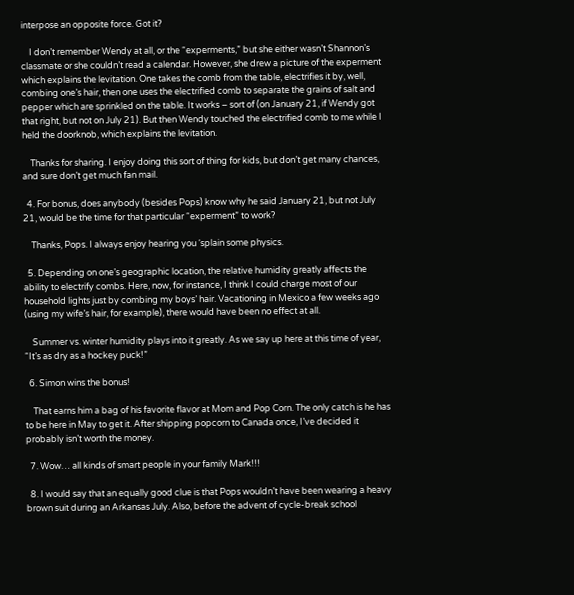interpose an opposite force. Got it?

    I don’t remember Wendy at all, or the “experments,” but she either wasn’t Shannon’s classmate or she couldn’t read a calendar. However, she drew a picture of the experment which explains the levitation. One takes the comb from the table, electrifies it by, well, combing one’s hair, then one uses the electrified comb to separate the grains of salt and pepper which are sprinkled on the table. It works – sort of (on January 21, if Wendy got that right, but not on July 21). But then Wendy touched the electrified comb to me while I held the doorknob, which explains the levitation.

    Thanks for sharing. I enjoy doing this sort of thing for kids, but don’t get many chances, and sure don’t get much fan mail.

  4. For bonus, does anybody (besides Pops) know why he said January 21, but not July 21, would be the time for that particular “experment” to work?

    Thanks, Pops. I always enjoy hearing you ‘splain some physics.

  5. Depending on one’s geographic location, the relative humidity greatly affects the ability to electrify combs. Here, now, for instance, I think I could charge most of our household lights just by combing my boys’ hair. Vacationing in Mexico a few weeks ago (using my wife’s hair, for example), there would have been no effect at all.

    Summer vs. winter humidity plays into it greatly. As we say up here at this time of year, “It’s as dry as a hockey puck!”

  6. Simon wins the bonus!

    That earns him a bag of his favorite flavor at Mom and Pop Corn. The only catch is he has to be here in May to get it. After shipping popcorn to Canada once, I’ve decided it probably isn’t worth the money.

  7. Wow… all kinds of smart people in your family Mark!!!

  8. I would say that an equally good clue is that Pops wouldn’t have been wearing a heavy brown suit during an Arkansas July. Also, before the advent of cycle-break school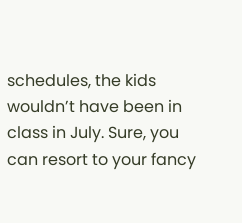schedules, the kids wouldn’t have been in class in July. Sure, you can resort to your fancy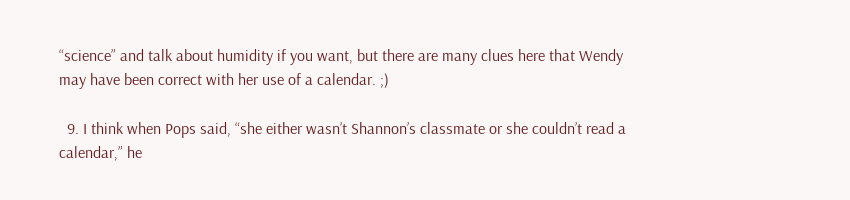“science” and talk about humidity if you want, but there are many clues here that Wendy may have been correct with her use of a calendar. ;)

  9. I think when Pops said, “she either wasn’t Shannon’s classmate or she couldn’t read a calendar,” he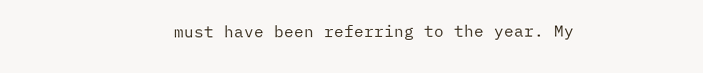must have been referring to the year. My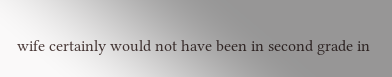wife certainly would not have been in second grade in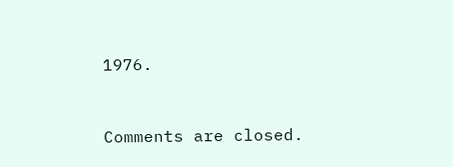1976.


Comments are closed.